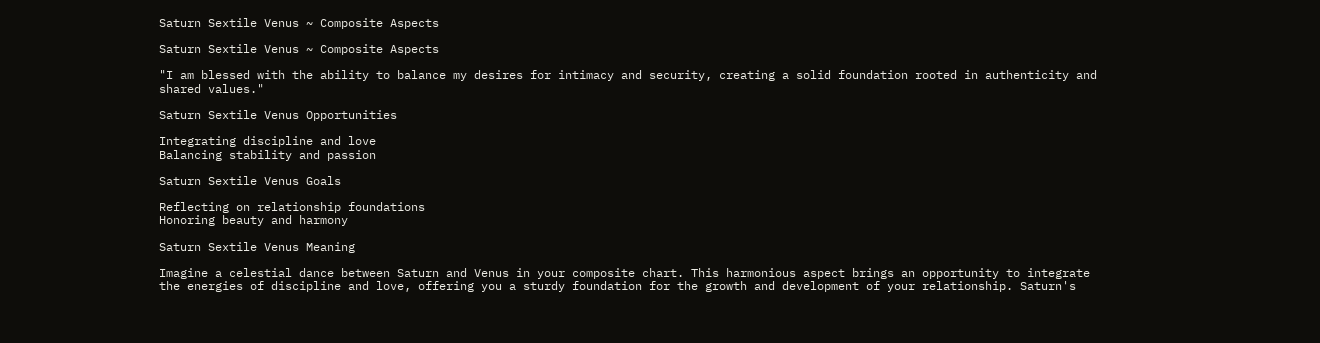Saturn Sextile Venus ~ Composite Aspects

Saturn Sextile Venus ~ Composite Aspects

"I am blessed with the ability to balance my desires for intimacy and security, creating a solid foundation rooted in authenticity and shared values."

Saturn Sextile Venus Opportunities

Integrating discipline and love
Balancing stability and passion

Saturn Sextile Venus Goals

Reflecting on relationship foundations
Honoring beauty and harmony

Saturn Sextile Venus Meaning

Imagine a celestial dance between Saturn and Venus in your composite chart. This harmonious aspect brings an opportunity to integrate the energies of discipline and love, offering you a sturdy foundation for the growth and development of your relationship. Saturn's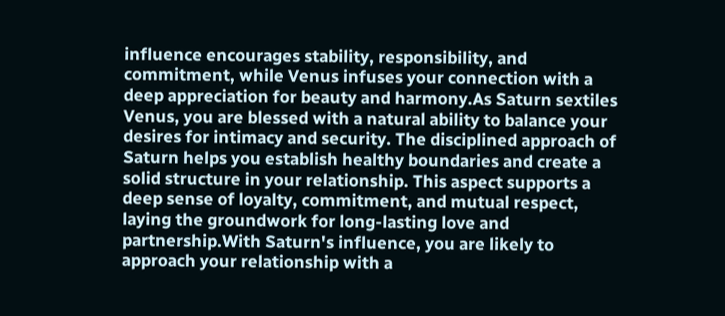influence encourages stability, responsibility, and commitment, while Venus infuses your connection with a deep appreciation for beauty and harmony.As Saturn sextiles Venus, you are blessed with a natural ability to balance your desires for intimacy and security. The disciplined approach of Saturn helps you establish healthy boundaries and create a solid structure in your relationship. This aspect supports a deep sense of loyalty, commitment, and mutual respect, laying the groundwork for long-lasting love and partnership.With Saturn's influence, you are likely to approach your relationship with a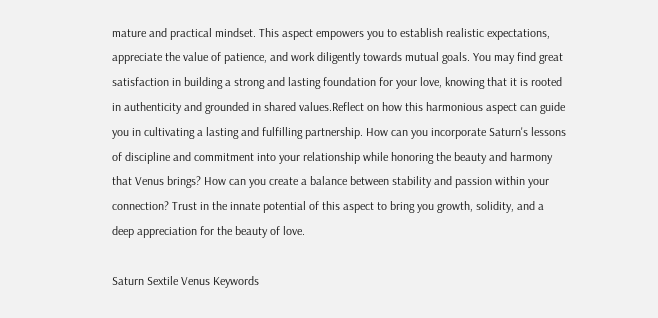mature and practical mindset. This aspect empowers you to establish realistic expectations, appreciate the value of patience, and work diligently towards mutual goals. You may find great satisfaction in building a strong and lasting foundation for your love, knowing that it is rooted in authenticity and grounded in shared values.Reflect on how this harmonious aspect can guide you in cultivating a lasting and fulfilling partnership. How can you incorporate Saturn's lessons of discipline and commitment into your relationship while honoring the beauty and harmony that Venus brings? How can you create a balance between stability and passion within your connection? Trust in the innate potential of this aspect to bring you growth, solidity, and a deep appreciation for the beauty of love.

Saturn Sextile Venus Keywords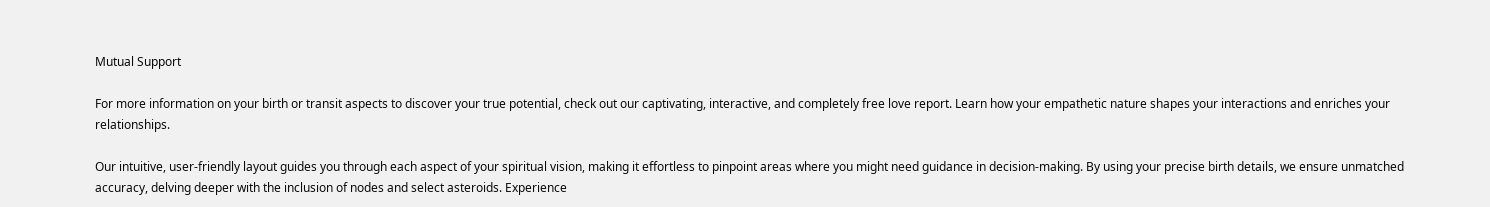Mutual Support

For more information on your birth or transit aspects to discover your true potential, check out our captivating, interactive, and completely free love report. Learn how your empathetic nature shapes your interactions and enriches your relationships.

Our intuitive, user-friendly layout guides you through each aspect of your spiritual vision, making it effortless to pinpoint areas where you might need guidance in decision-making. By using your precise birth details, we ensure unmatched accuracy, delving deeper with the inclusion of nodes and select asteroids. Experience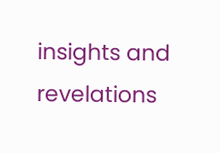insights and revelations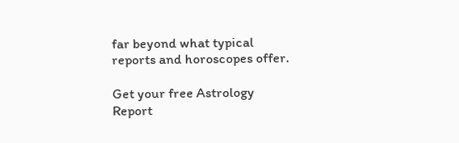far beyond what typical reports and horoscopes offer.

Get your free Astrology Report